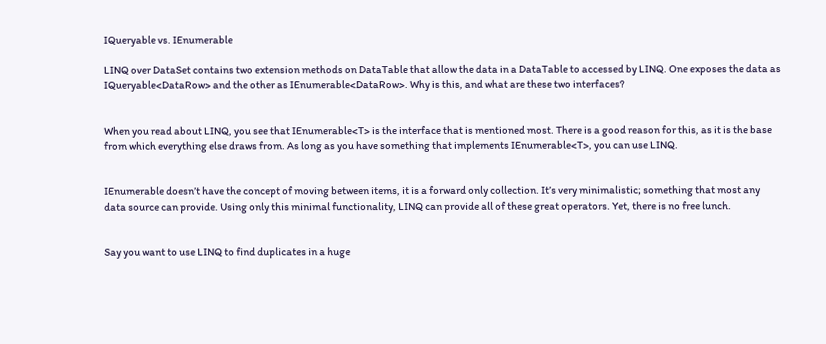IQueryable vs. IEnumerable

LINQ over DataSet contains two extension methods on DataTable that allow the data in a DataTable to accessed by LINQ. One exposes the data as IQueryable<DataRow> and the other as IEnumerable<DataRow>. Why is this, and what are these two interfaces?


When you read about LINQ, you see that IEnumerable<T> is the interface that is mentioned most. There is a good reason for this, as it is the base from which everything else draws from. As long as you have something that implements IEnumerable<T>, you can use LINQ.


IEnumerable doesn’t have the concept of moving between items, it is a forward only collection. It’s very minimalistic; something that most any data source can provide. Using only this minimal functionality, LINQ can provide all of these great operators. Yet, there is no free lunch.


Say you want to use LINQ to find duplicates in a huge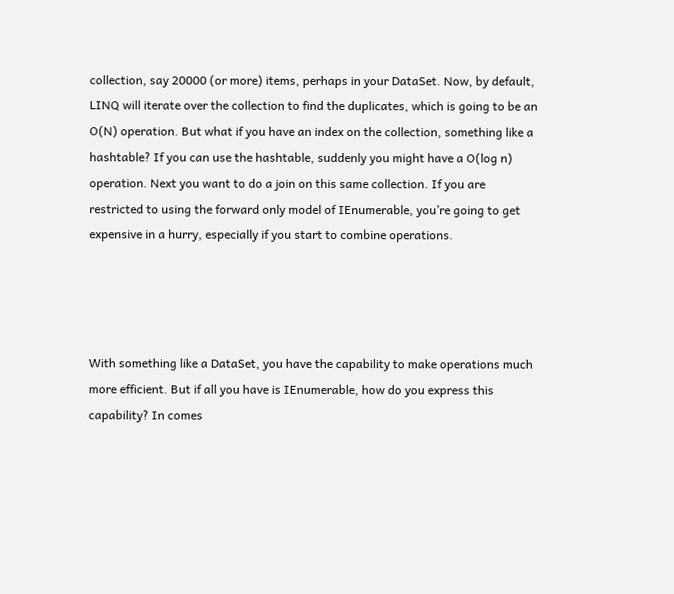collection, say 20000 (or more) items, perhaps in your DataSet. Now, by default, LINQ will iterate over the collection to find the duplicates, which is going to be an O(N) operation. But what if you have an index on the collection, something like a hashtable? If you can use the hashtable, suddenly you might have a O(log n) operation. Next you want to do a join on this same collection. If you are restricted to using the forward only model of IEnumerable, you’re going to get expensive in a hurry, especially if you start to combine operations.




With something like a DataSet, you have the capability to make operations much more efficient. But if all you have is IEnumerable, how do you express this capability? In comes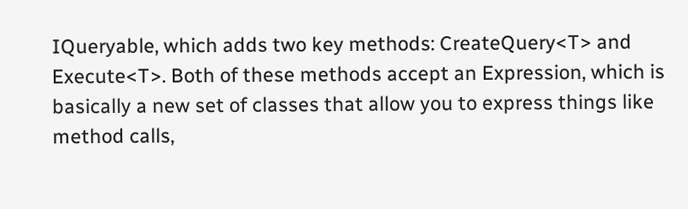IQueryable, which adds two key methods: CreateQuery<T> and Execute<T>. Both of these methods accept an Expression, which is basically a new set of classes that allow you to express things like method calls,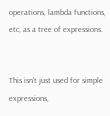operations, lambda functions, etc, as a tree of expressions.


This isn’t just used for simple expressions,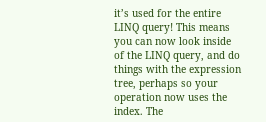it’s used for the entire LINQ query! This means you can now look inside of the LINQ query, and do things with the expression tree, perhaps so your operation now uses the index. The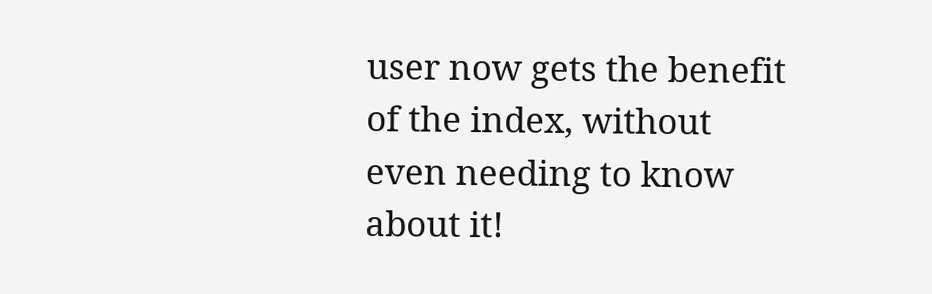user now gets the benefit of the index, without even needing to know about it!